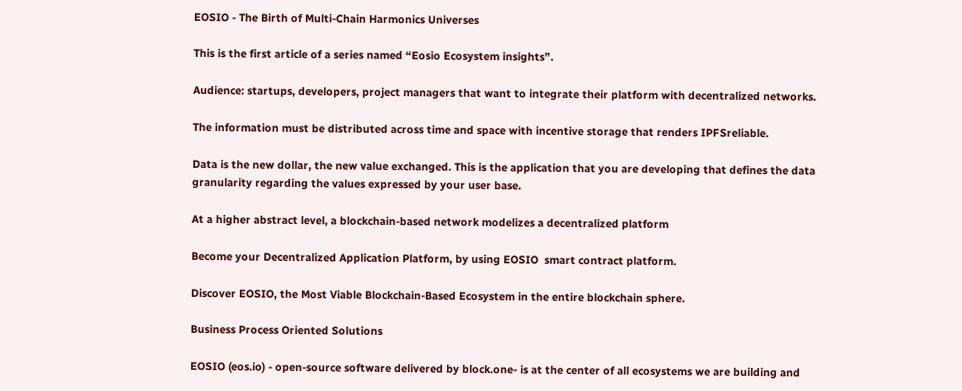EOSIO - The Birth of Multi-Chain Harmonics Universes

This is the first article of a series named “Eosio Ecosystem insights”.

Audience: startups, developers, project managers that want to integrate their platform with decentralized networks.

The information must be distributed across time and space with incentive storage that renders IPFSreliable.

Data is the new dollar, the new value exchanged. This is the application that you are developing that defines the data granularity regarding the values expressed by your user base.

At a higher abstract level, a blockchain-based network modelizes a decentralized platform

Become your Decentralized Application Platform, by using EOSIO  smart contract platform.

Discover EOSIO, the Most Viable Blockchain-Based Ecosystem in the entire blockchain sphere.

Business Process Oriented Solutions

EOSIO (eos.io) - open-source software delivered by block.one- is at the center of all ecosystems we are building and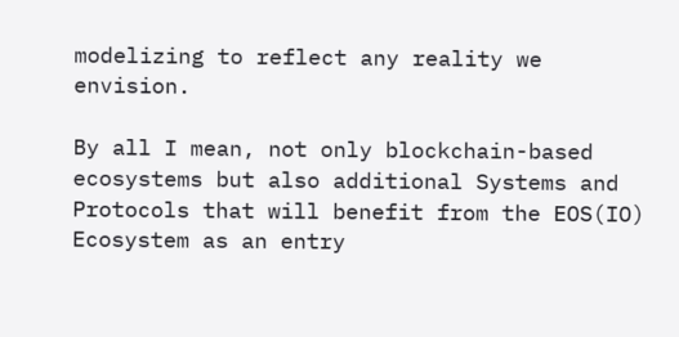modelizing to reflect any reality we envision.

By all I mean, not only blockchain-based ecosystems but also additional Systems and Protocols that will benefit from the EOS(IO) Ecosystem as an entry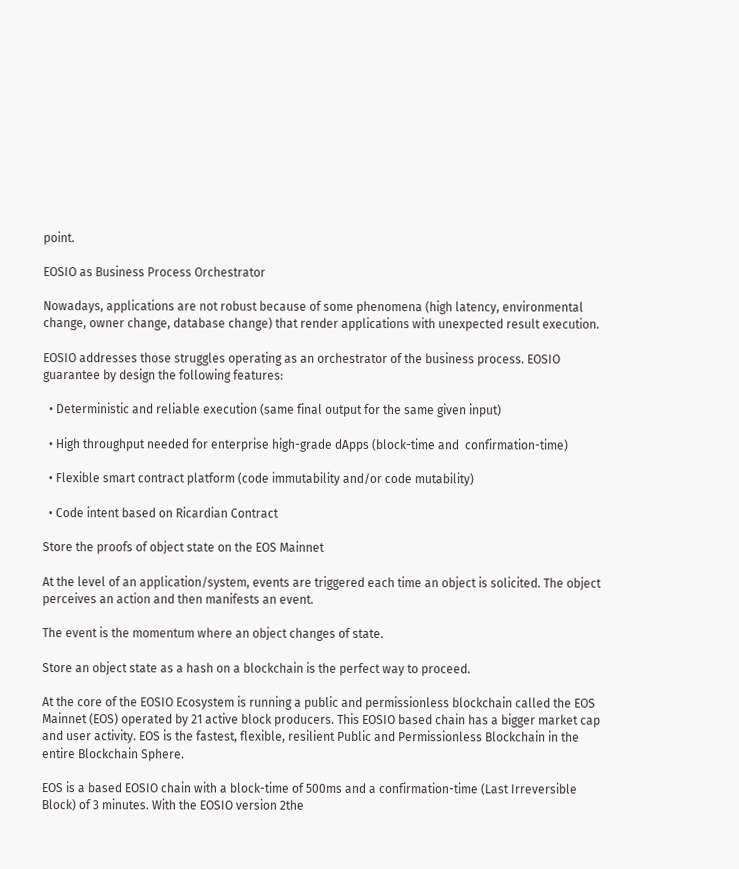point.

EOSIO as Business Process Orchestrator

Nowadays, applications are not robust because of some phenomena (high latency, environmental change, owner change, database change) that render applications with unexpected result execution.

EOSIO addresses those struggles operating as an orchestrator of the business process. EOSIO guarantee by design the following features:

  • Deterministic and reliable execution (same final output for the same given input)

  • High throughput needed for enterprise high-grade dApps (block-time and  confirmation-time)

  • Flexible smart contract platform (code immutability and/or code mutability)

  • Code intent based on Ricardian Contract

Store the proofs of object state on the EOS Mainnet

At the level of an application/system, events are triggered each time an object is solicited. The object perceives an action and then manifests an event.

The event is the momentum where an object changes of state.

Store an object state as a hash on a blockchain is the perfect way to proceed.

At the core of the EOSIO Ecosystem is running a public and permissionless blockchain called the EOS Mainnet (EOS) operated by 21 active block producers. This EOSIO based chain has a bigger market cap and user activity. EOS is the fastest, flexible, resilient Public and Permissionless Blockchain in the entire Blockchain Sphere.

EOS is a based EOSIO chain with a block-time of 500ms and a confirmation-time (Last Irreversible Block) of 3 minutes. With the EOSIO version 2the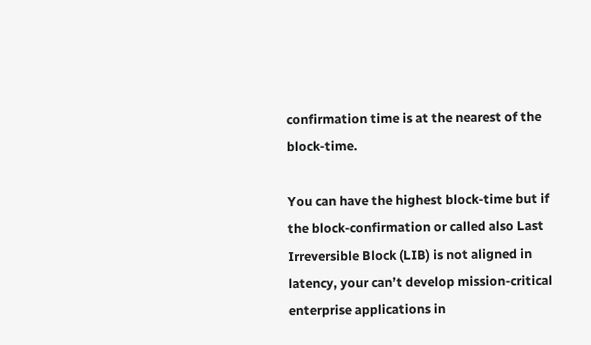confirmation time is at the nearest of the block-time.

You can have the highest block-time but if the block-confirmation or called also Last Irreversible Block (LIB) is not aligned in latency, your can’t develop mission-critical enterprise applications in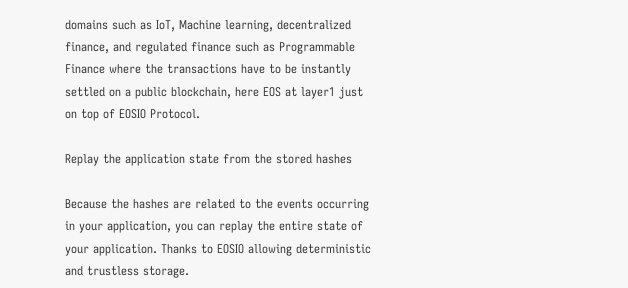domains such as IoT, Machine learning, decentralized finance, and regulated finance such as Programmable Finance where the transactions have to be instantly settled on a public blockchain, here EOS at layer1 just on top of EOSIO Protocol.

Replay the application state from the stored hashes

Because the hashes are related to the events occurring in your application, you can replay the entire state of your application. Thanks to EOSIO allowing deterministic and trustless storage.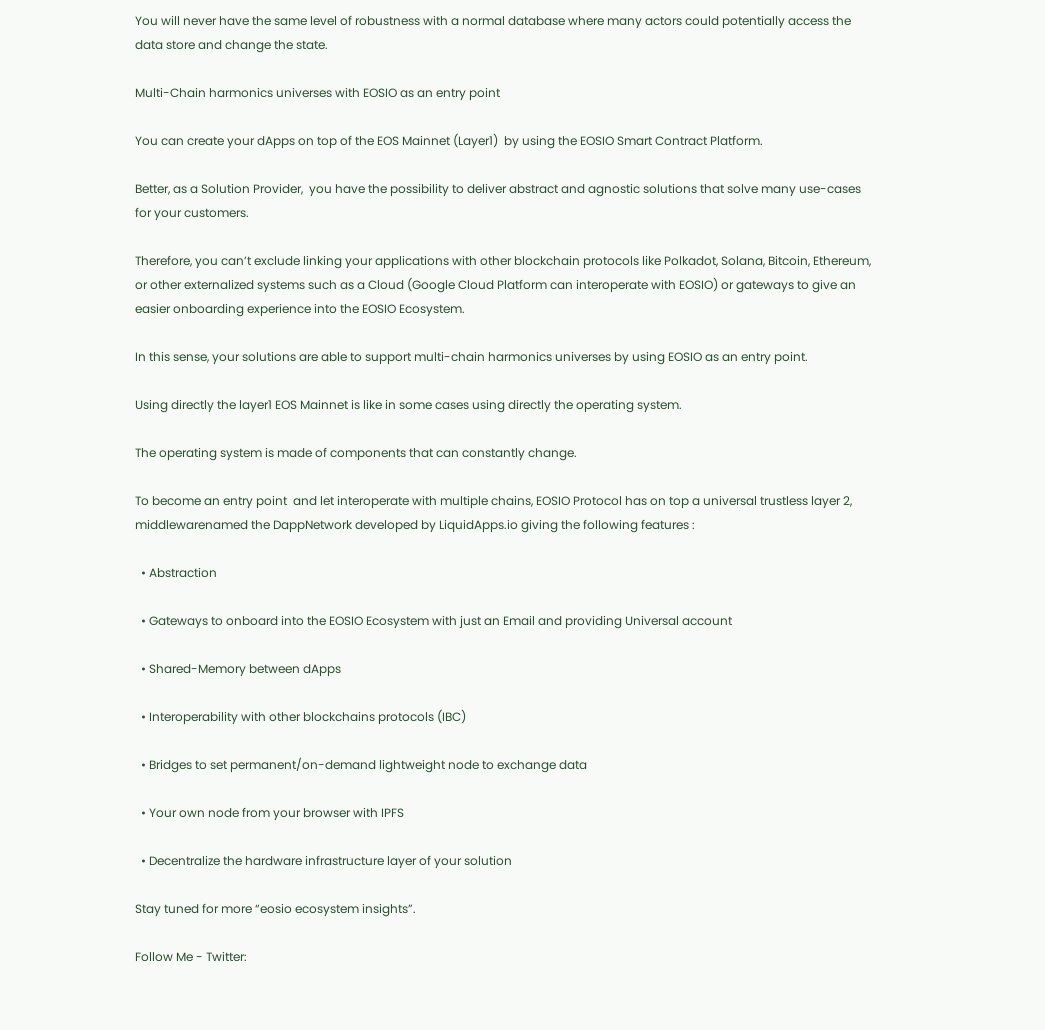You will never have the same level of robustness with a normal database where many actors could potentially access the data store and change the state.

Multi-Chain harmonics universes with EOSIO as an entry point

You can create your dApps on top of the EOS Mainnet (Layer1)  by using the EOSIO Smart Contract Platform.

Better, as a Solution Provider,  you have the possibility to deliver abstract and agnostic solutions that solve many use-cases for your customers.

Therefore, you can’t exclude linking your applications with other blockchain protocols like Polkadot, Solana, Bitcoin, Ethereum, or other externalized systems such as a Cloud (Google Cloud Platform can interoperate with EOSIO) or gateways to give an easier onboarding experience into the EOSIO Ecosystem.

In this sense, your solutions are able to support multi-chain harmonics universes by using EOSIO as an entry point.

Using directly the layer1 EOS Mainnet is like in some cases using directly the operating system.

The operating system is made of components that can constantly change.

To become an entry point  and let interoperate with multiple chains, EOSIO Protocol has on top a universal trustless layer 2,  middlewarenamed the DappNetwork developed by LiquidApps.io giving the following features :

  • Abstraction

  • Gateways to onboard into the EOSIO Ecosystem with just an Email and providing Universal account

  • Shared-Memory between dApps

  • Interoperability with other blockchains protocols (IBC)

  • Bridges to set permanent/on-demand lightweight node to exchange data

  • Your own node from your browser with IPFS

  • Decentralize the hardware infrastructure layer of your solution

Stay tuned for more “eosio ecosystem insights”.

Follow Me - Twitter: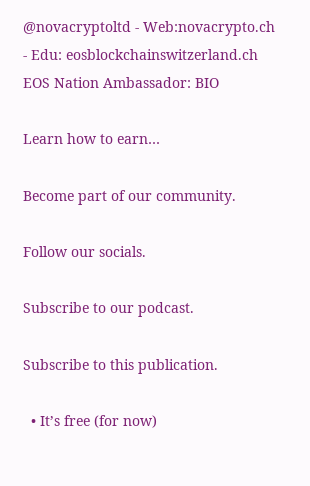@novacryptoltd - Web:novacrypto.ch - Edu: eosblockchainswitzerland.ch EOS Nation Ambassador: BIO

Learn how to earn…

Become part of our community.

Follow our socials.

Subscribe to our podcast.

Subscribe to this publication.

  • It’s free (for now)